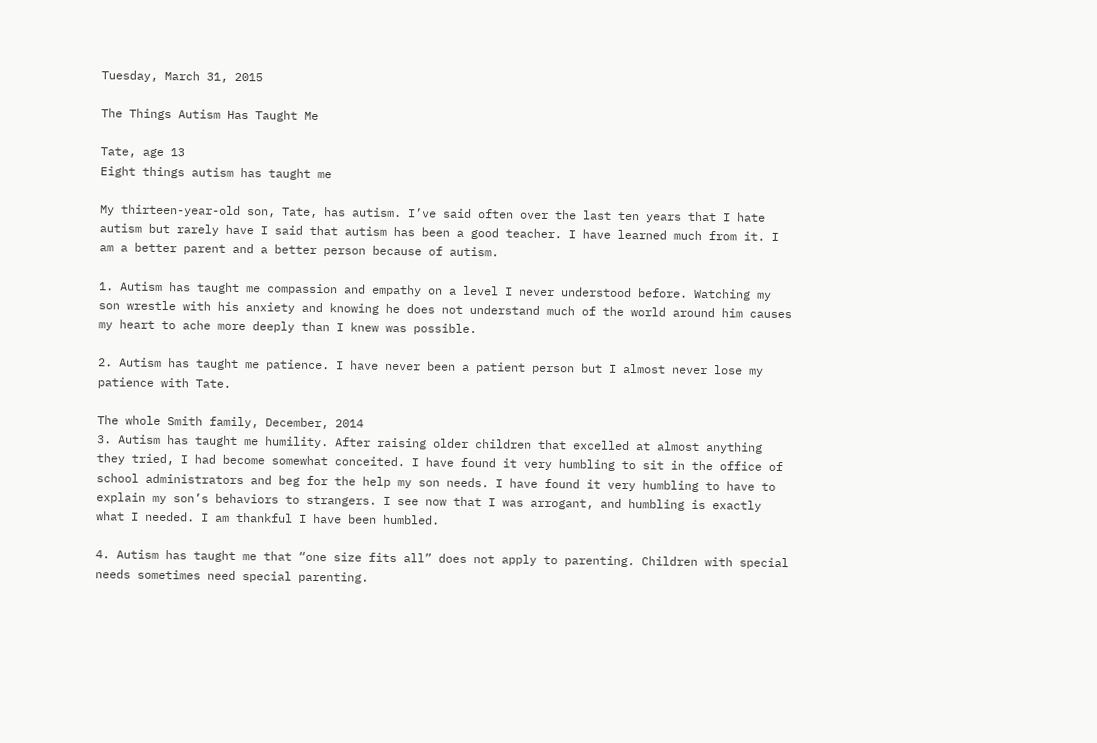Tuesday, March 31, 2015

The Things Autism Has Taught Me

Tate, age 13
Eight things autism has taught me

My thirteen-year-old son, Tate, has autism. I’ve said often over the last ten years that I hate autism but rarely have I said that autism has been a good teacher. I have learned much from it. I am a better parent and a better person because of autism.

1. Autism has taught me compassion and empathy on a level I never understood before. Watching my son wrestle with his anxiety and knowing he does not understand much of the world around him causes my heart to ache more deeply than I knew was possible.

2. Autism has taught me patience. I have never been a patient person but I almost never lose my patience with Tate.

The whole Smith family, December, 2014
3. Autism has taught me humility. After raising older children that excelled at almost anything they tried, I had become somewhat conceited. I have found it very humbling to sit in the office of school administrators and beg for the help my son needs. I have found it very humbling to have to explain my son’s behaviors to strangers. I see now that I was arrogant, and humbling is exactly what I needed. I am thankful I have been humbled.

4. Autism has taught me that “one size fits all” does not apply to parenting. Children with special needs sometimes need special parenting.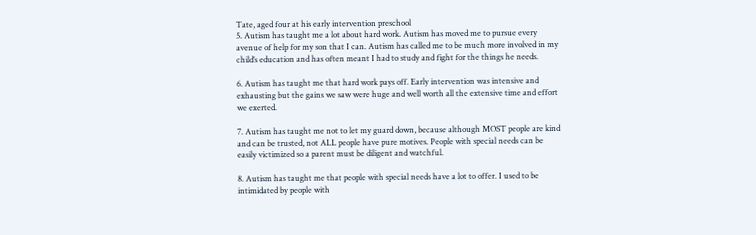Tate, aged four at his early intervention preschool
5. Autism has taught me a lot about hard work. Autism has moved me to pursue every avenue of help for my son that I can. Autism has called me to be much more involved in my child’s education and has often meant I had to study and fight for the things he needs.

6. Autism has taught me that hard work pays off. Early intervention was intensive and exhausting but the gains we saw were huge and well worth all the extensive time and effort we exerted.

7. Autism has taught me not to let my guard down, because although MOST people are kind and can be trusted, not ALL people have pure motives. People with special needs can be easily victimized so a parent must be diligent and watchful.

8. Autism has taught me that people with special needs have a lot to offer. I used to be intimidated by people with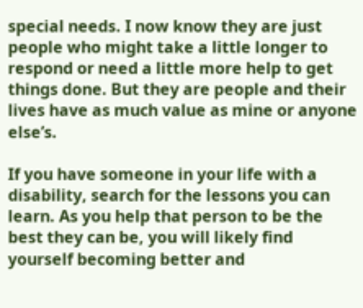special needs. I now know they are just people who might take a little longer to respond or need a little more help to get things done. But they are people and their lives have as much value as mine or anyone else’s.

If you have someone in your life with a disability, search for the lessons you can learn. As you help that person to be the best they can be, you will likely find yourself becoming better and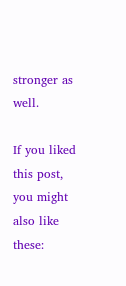stronger as well.

If you liked this post, you might also like these: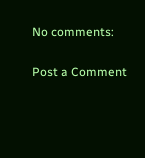No comments:

Post a Comment